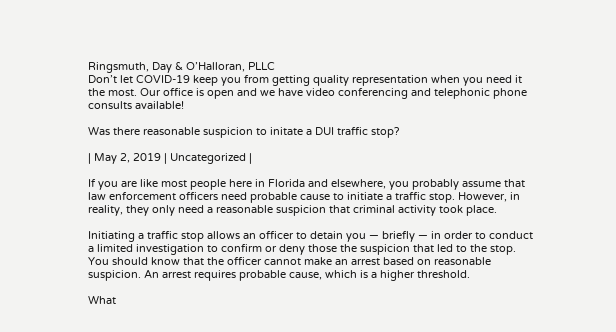Ringsmuth, Day & O’Halloran, PLLC
Don’t let COVID-19 keep you from getting quality representation when you need it the most. Our office is open and we have video conferencing and telephonic phone consults available!

Was there reasonable suspicion to initate a DUI traffic stop?

| May 2, 2019 | Uncategorized |

If you are like most people here in Florida and elsewhere, you probably assume that law enforcement officers need probable cause to initiate a traffic stop. However, in reality, they only need a reasonable suspicion that criminal activity took place.

Initiating a traffic stop allows an officer to detain you — briefly — in order to conduct a limited investigation to confirm or deny those the suspicion that led to the stop. You should know that the officer cannot make an arrest based on reasonable suspicion. An arrest requires probable cause, which is a higher threshold.

What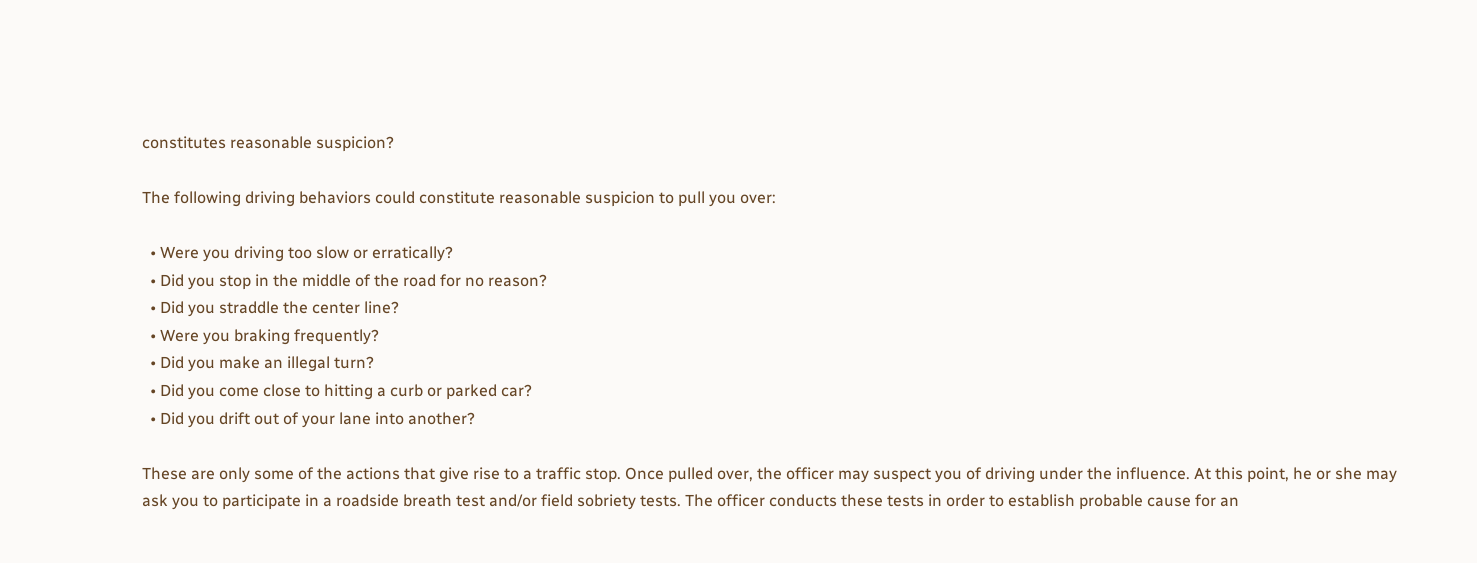constitutes reasonable suspicion?

The following driving behaviors could constitute reasonable suspicion to pull you over:

  • Were you driving too slow or erratically?
  • Did you stop in the middle of the road for no reason?
  • Did you straddle the center line?
  • Were you braking frequently?
  • Did you make an illegal turn?
  • Did you come close to hitting a curb or parked car?
  • Did you drift out of your lane into another?

These are only some of the actions that give rise to a traffic stop. Once pulled over, the officer may suspect you of driving under the influence. At this point, he or she may ask you to participate in a roadside breath test and/or field sobriety tests. The officer conducts these tests in order to establish probable cause for an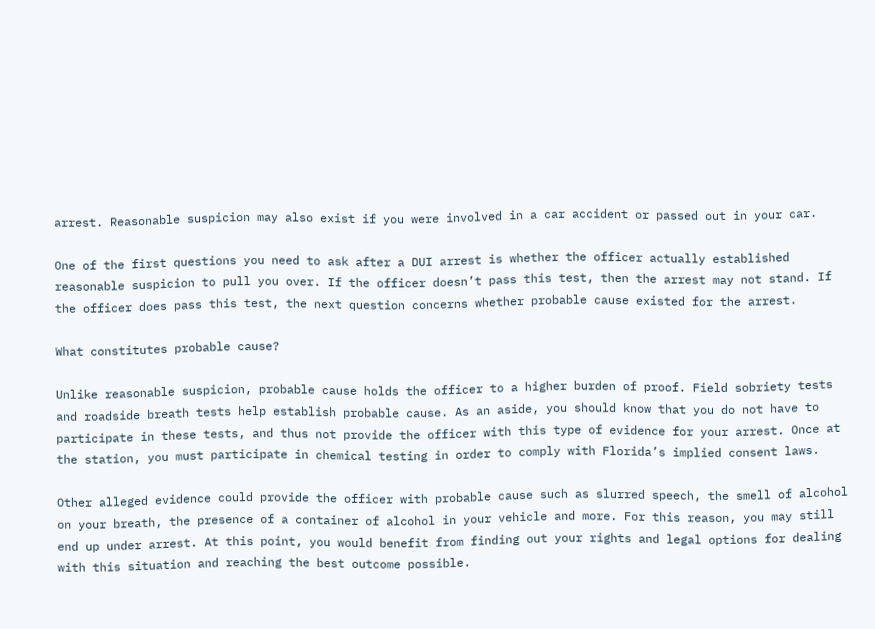arrest. Reasonable suspicion may also exist if you were involved in a car accident or passed out in your car.

One of the first questions you need to ask after a DUI arrest is whether the officer actually established reasonable suspicion to pull you over. If the officer doesn’t pass this test, then the arrest may not stand. If the officer does pass this test, the next question concerns whether probable cause existed for the arrest.

What constitutes probable cause?

Unlike reasonable suspicion, probable cause holds the officer to a higher burden of proof. Field sobriety tests and roadside breath tests help establish probable cause. As an aside, you should know that you do not have to participate in these tests, and thus not provide the officer with this type of evidence for your arrest. Once at the station, you must participate in chemical testing in order to comply with Florida’s implied consent laws.

Other alleged evidence could provide the officer with probable cause such as slurred speech, the smell of alcohol on your breath, the presence of a container of alcohol in your vehicle and more. For this reason, you may still end up under arrest. At this point, you would benefit from finding out your rights and legal options for dealing with this situation and reaching the best outcome possible.